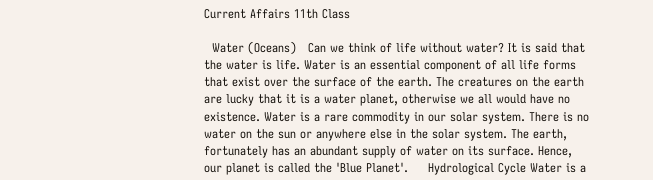Current Affairs 11th Class

  Water (Oceans)   Can we think of life without water? It is said that the water is life. Water is an essential component of all life forms that exist over the surface of the earth. The creatures on the earth are lucky that it is a water planet, otherwise we all would have no existence. Water is a rare commodity in our solar system. There is no water on the sun or anywhere else in the solar system. The earth, fortunately has an abundant supply of water on its surface. Hence, our planet is called the 'Blue Planet'.     Hydrological Cycle Water is a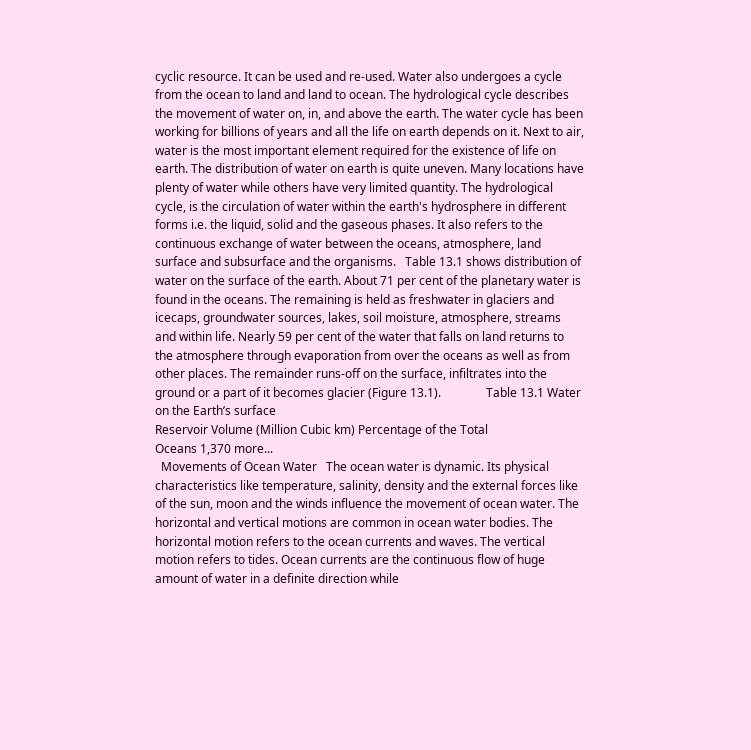cyclic resource. It can be used and re-used. Water also undergoes a cycle from the ocean to land and land to ocean. The hydrological cycle describes the movement of water on, in, and above the earth. The water cycle has been working for billions of years and all the life on earth depends on it. Next to air, water is the most important element required for the existence of life on earth. The distribution of water on earth is quite uneven. Many locations have plenty of water while others have very limited quantity. The hydrological cycle, is the circulation of water within the earth's hydrosphere in different forms i.e. the liquid, solid and the gaseous phases. It also refers to the continuous exchange of water between the oceans, atmosphere, land surface and subsurface and the organisms.   Table 13.1 shows distribution of water on the surface of the earth. About 71 per cent of the planetary water is found in the oceans. The remaining is held as freshwater in glaciers and icecaps, groundwater sources, lakes, soil moisture, atmosphere, streams and within life. Nearly 59 per cent of the water that falls on land returns to the atmosphere through evaporation from over the oceans as well as from other places. The remainder runs-off on the surface, infiltrates into the ground or a part of it becomes glacier (Figure 13.1).               Table 13.1 Water on the Earth’s surface
Reservoir Volume (Million Cubic km) Percentage of the Total
Oceans 1,370 more...
  Movements of Ocean Water   The ocean water is dynamic. Its physical characteristics like temperature, salinity, density and the external forces like of the sun, moon and the winds influence the movement of ocean water. The horizontal and vertical motions are common in ocean water bodies. The horizontal motion refers to the ocean currents and waves. The vertical motion refers to tides. Ocean currents are the continuous flow of huge amount of water in a definite direction while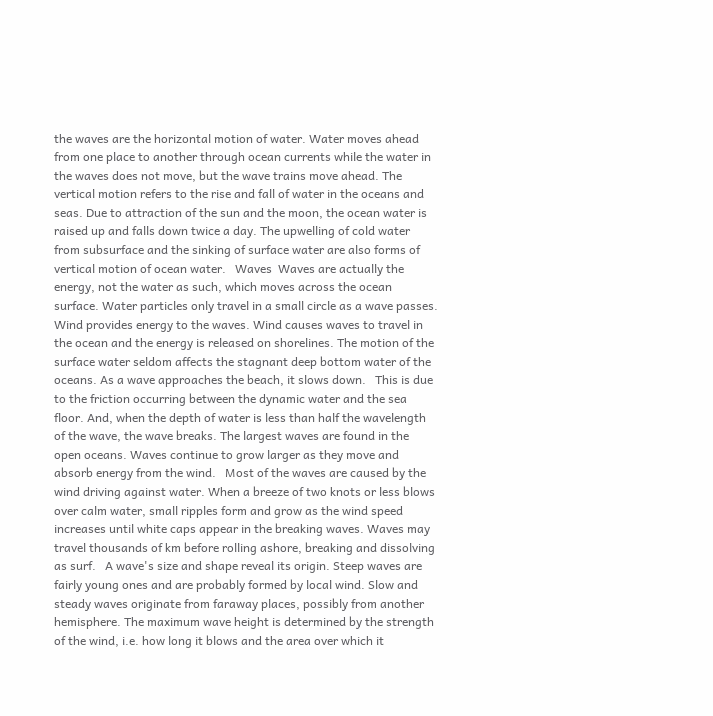the waves are the horizontal motion of water. Water moves ahead from one place to another through ocean currents while the water in the waves does not move, but the wave trains move ahead. The vertical motion refers to the rise and fall of water in the oceans and seas. Due to attraction of the sun and the moon, the ocean water is raised up and falls down twice a day. The upwelling of cold water from subsurface and the sinking of surface water are also forms of vertical motion of ocean water.   Waves  Waves are actually the energy, not the water as such, which moves across the ocean surface. Water particles only travel in a small circle as a wave passes. Wind provides energy to the waves. Wind causes waves to travel in the ocean and the energy is released on shorelines. The motion of the surface water seldom affects the stagnant deep bottom water of the oceans. As a wave approaches the beach, it slows down.   This is due to the friction occurring between the dynamic water and the sea floor. And, when the depth of water is less than half the wavelength of the wave, the wave breaks. The largest waves are found in the open oceans. Waves continue to grow larger as they move and absorb energy from the wind.   Most of the waves are caused by the wind driving against water. When a breeze of two knots or less blows over calm water, small ripples form and grow as the wind speed increases until white caps appear in the breaking waves. Waves may travel thousands of km before rolling ashore, breaking and dissolving as surf.   A wave's size and shape reveal its origin. Steep waves are fairly young ones and are probably formed by local wind. Slow and steady waves originate from faraway places, possibly from another hemisphere. The maximum wave height is determined by the strength of the wind, i.e. how long it blows and the area over which it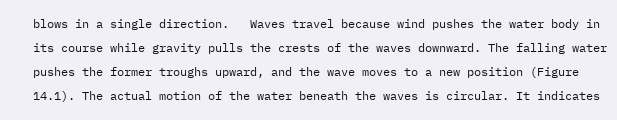blows in a single direction.   Waves travel because wind pushes the water body in its course while gravity pulls the crests of the waves downward. The falling water pushes the former troughs upward, and the wave moves to a new position (Figure 14.1). The actual motion of the water beneath the waves is circular. It indicates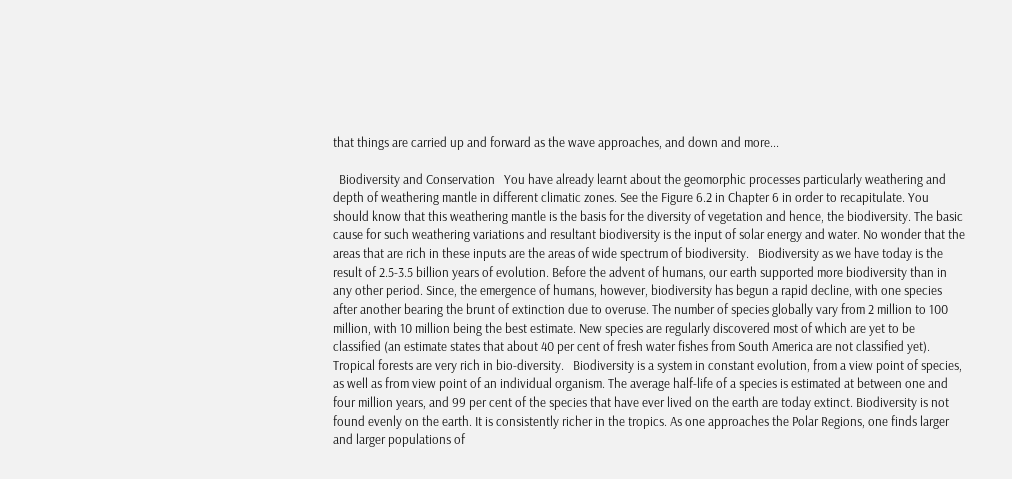that things are carried up and forward as the wave approaches, and down and more...

  Biodiversity and Conservation   You have already learnt about the geomorphic processes particularly weathering and depth of weathering mantle in different climatic zones. See the Figure 6.2 in Chapter 6 in order to recapitulate. You should know that this weathering mantle is the basis for the diversity of vegetation and hence, the biodiversity. The basic cause for such weathering variations and resultant biodiversity is the input of solar energy and water. No wonder that the areas that are rich in these inputs are the areas of wide spectrum of biodiversity.   Biodiversity as we have today is the result of 2.5-3.5 billion years of evolution. Before the advent of humans, our earth supported more biodiversity than in any other period. Since, the emergence of humans, however, biodiversity has begun a rapid decline, with one species after another bearing the brunt of extinction due to overuse. The number of species globally vary from 2 million to 100 million, with 10 million being the best estimate. New species are regularly discovered most of which are yet to be classified (an estimate states that about 40 per cent of fresh water fishes from South America are not classified yet). Tropical forests are very rich in bio-diversity.   Biodiversity is a system in constant evolution, from a view point of species, as well as from view point of an individual organism. The average half-life of a species is estimated at between one and four million years, and 99 per cent of the species that have ever lived on the earth are today extinct. Biodiversity is not found evenly on the earth. It is consistently richer in the tropics. As one approaches the Polar Regions, one finds larger and larger populations of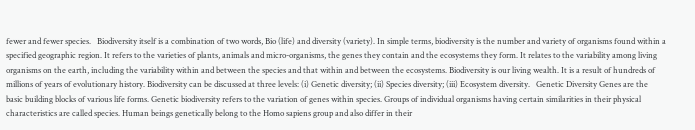fewer and fewer species.   Biodiversity itself is a combination of two words, Bio (life) and diversity (variety). In simple terms, biodiversity is the number and variety of organisms found within a specified geographic region. It refers to the varieties of plants, animals and micro-organisms, the genes they contain and the ecosystems they form. It relates to the variability among living organisms on the earth, including the variability within and between the species and that within and between the ecosystems. Biodiversity is our living wealth. It is a result of hundreds of millions of years of evolutionary history. Biodiversity can be discussed at three levels: (i) Genetic diversity; (ii) Species diversity; (iii) Ecosystem diversity.   Genetic Diversity Genes are the basic building blocks of various life forms. Genetic biodiversity refers to the variation of genes within species. Groups of individual organisms having certain similarities in their physical characteristics are called species. Human beings genetically belong to the Homo sapiens group and also differ in their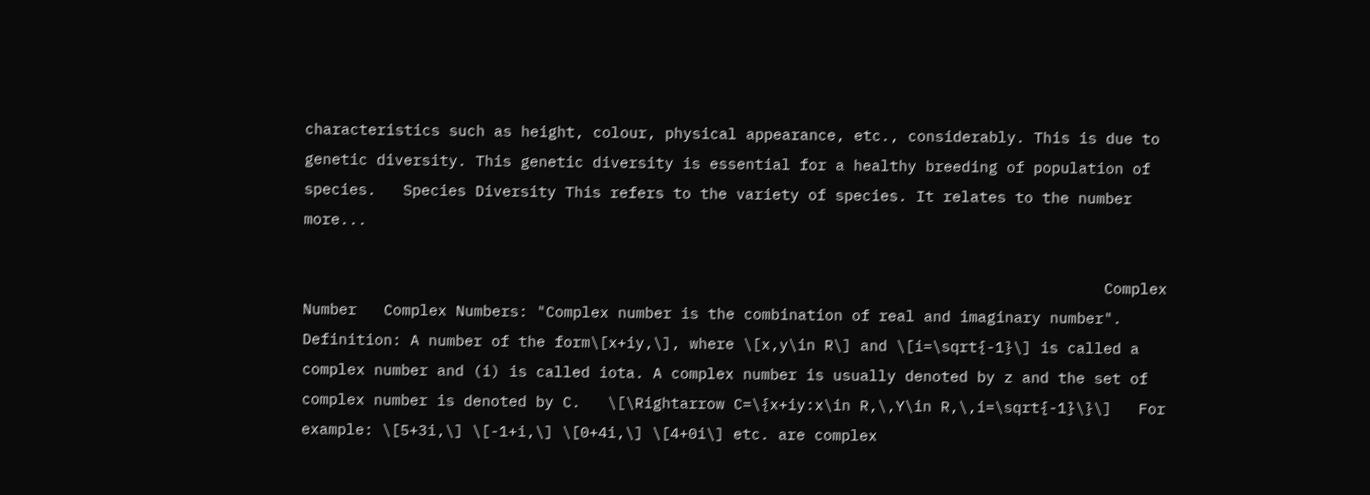characteristics such as height, colour, physical appearance, etc., considerably. This is due to genetic diversity. This genetic diversity is essential for a healthy breeding of population of species.   Species Diversity This refers to the variety of species. It relates to the number more...

                                                                                         Complex Number   Complex Numbers: "Complex number is the combination of real and imaginary number".   Definition: A number of the form\[x+iy,\], where \[x,y\in R\] and \[i=\sqrt{-1}\] is called a complex number and (i) is called iota. A complex number is usually denoted by z and the set of complex number is denoted by C.   \[\Rightarrow C=\{x+iy:x\in R,\,Y\in R,\,i=\sqrt{-1}\}\]   For example: \[5+3i,\] \[-1+i,\] \[0+4i,\] \[4+0i\] etc. are complex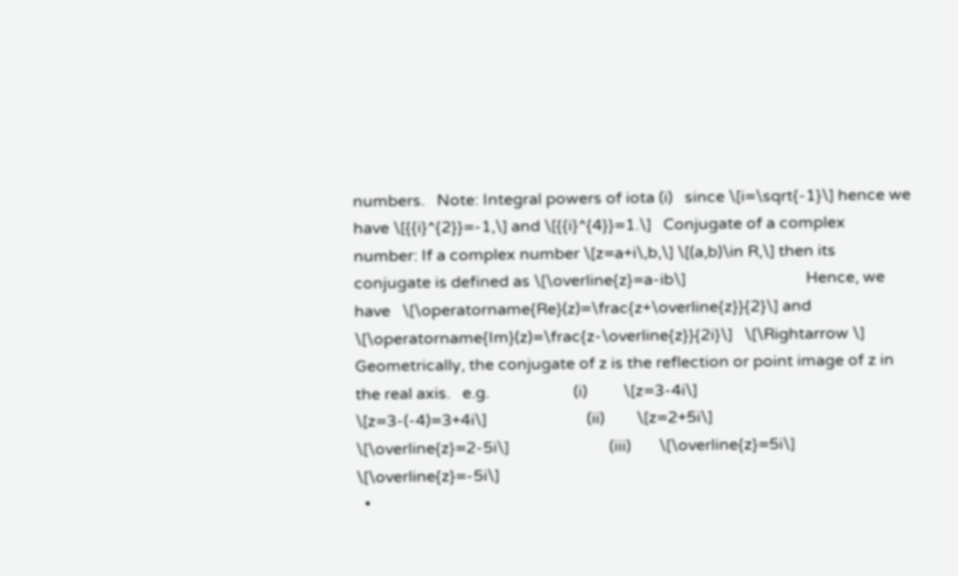numbers.   Note: Integral powers of iota (i)   since \[i=\sqrt{-1}\] hence we have \[{{i}^{2}}=-1,\] and \[{{i}^{4}}=1.\]   Conjugate of a complex number: If a complex number \[z=a+i\,b,\] \[(a,b)\in R,\] then its conjugate is defined as \[\overline{z}=a-ib\]                              Hence, we have   \[\operatorname{Re}(z)=\frac{z+\overline{z}}{2}\] and \[\operatorname{Im}(z)=\frac{z-\overline{z}}{2i}\]   \[\Rightarrow \] Geometrically, the conjugate of z is the reflection or point image of z in the real axis.   e.g.                     (i)         \[z=3-4i\]                         \[z=3-(-4)=3+4i\]                         (ii)        \[z=2+5i\]                         \[\overline{z}=2-5i\]                         (iii)       \[\overline{z}=5i\]                         \[\overline{z}=-5i\]
  •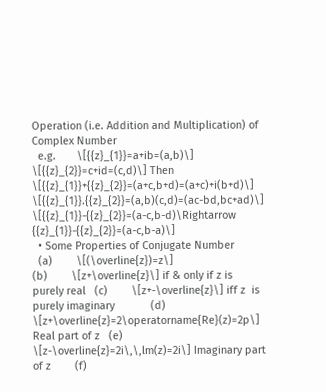Operation (i.e. Addition and Multiplication) of Complex Number
  e.g.       \[{{z}_{1}}=a+ib=(a,b)\] \[{{z}_{2}}=c+id=(c,d)\] Then \[{{z}_{1}}+{{z}_{2}}=(a+c,b+d)=(a+c)+i(b+d)\] \[{{z}_{1}}.{{z}_{2}}=(a,b)(c,d)=(ac-bd,bc+ad)\] \[{{z}_{1}}-{{z}_{2}}=(a-c,b-d)\Rightarrow {{z}_{1}}-{{z}_{2}}=(a-c,b-a)\]
  • Some Properties of Conjugate Number
  (a)        \[(\overline{z})=z\]                                                          (b)        \[z+\overline{z}\] if & only if z is purely real   (c)        \[z+-\overline{z}\] iff z  is purely imaginary            (d)        \[z+\overline{z}=2\operatorname{Re}(z)=2p\] Real part of z   (e)        \[z-\overline{z}=2i\,\,lm(z)=2i\] Imaginary part of z        (f)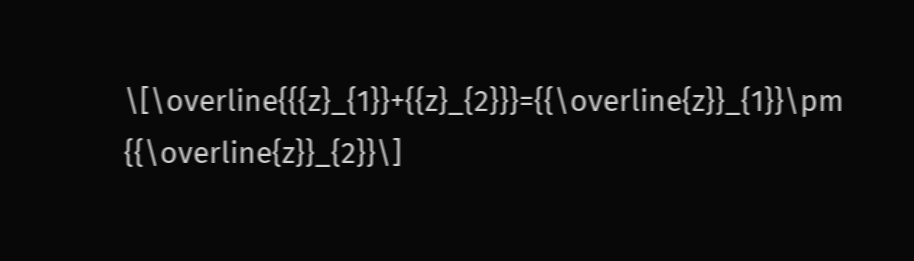\[\overline{{{z}_{1}}+{{z}_{2}}}={{\overline{z}}_{1}}\pm {{\overline{z}}_{2}}\]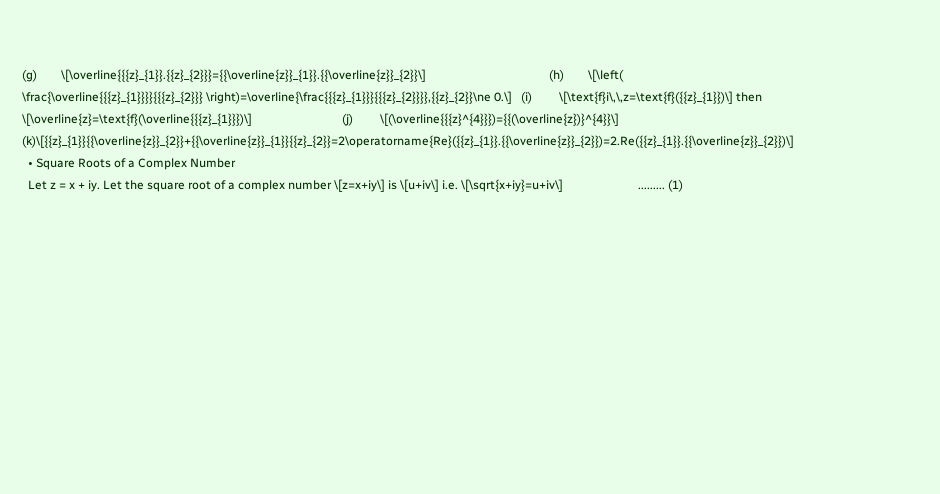(g)        \[\overline{{{z}_{1}}.{{z}_{2}}}={{\overline{z}}_{1}}.{{\overline{z}}_{2}}\]                                         (h)        \[\left( \frac{\overline{{{z}_{1}}}}{{{z}_{2}}} \right)=\overline{\frac{{{z}_{1}}}{{{z}_{2}}}},{{z}_{2}}\ne 0.\]   (i)         \[\text{f}i\,\,z=\text{f}({{z}_{1}})\] then \[\overline{z}=\text{f}(\overline{{{z}_{1}}})\]                              (j)         \[(\overline{{{z}^{4}}})={{(\overline{z})}^{4}}\]   (k)\[{{z}_{1}}{{\overline{z}}_{2}}+{{\overline{z}}_{1}}{{z}_{2}}=2\operatorname{Re}({{z}_{1}}.{{\overline{z}}_{2}})=2.Re({{z}_{1}}.{{\overline{z}}_{2}})\]
  • Square Roots of a Complex Number
  Let z = x + iy. Let the square root of a complex number \[z=x+iy\] is \[u+iv\] i.e. \[\sqrt{x+iy}=u+iv\]                         ......... (1)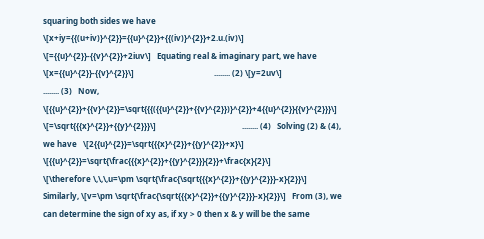squaring both sides we have \[x+iy={{(u+iv)}^{2}}={{u}^{2}}+{{(iv)}^{2}}+2.u.(iv)\] \[={{u}^{2}}-{{v}^{2}}+2iuv\]   Equating real & imaginary part, we have \[x={{u}^{2}}-{{v}^{2}}\]                                        ........ (2) \[y=2uv\]                                                          ........ (3)   Now, \[{{u}^{2}}+{{v}^{2}}=\sqrt{{{({{u}^{2}}+{{v}^{2}})}^{2}}+4{{u}^{2}}{{v}^{2}}}\]   \[=\sqrt{{{x}^{2}}+{{y}^{2}}}\]                                           ........ (4)   Solving (2) & (4), we have   \[2{{u}^{2}}=\sqrt{{{x}^{2}}+{{y}^{2}}+x}\]   \[{{u}^{2}}=\sqrt{\frac{{{x}^{2}}+{{y}^{2}}}{2}}+\frac{x}{2}\]                          \[\therefore \,\,\,u=\pm \sqrt{\frac{\sqrt{{{x}^{2}}+{{y}^{2}}}-x}{2}}\]   Similarly, \[v=\pm \sqrt{\frac{\sqrt{{{x}^{2}}+{{y}^{2}}}-x}{2}}\]   From (3), we can determine the sign of xy as, if xy > 0 then x & y will be the same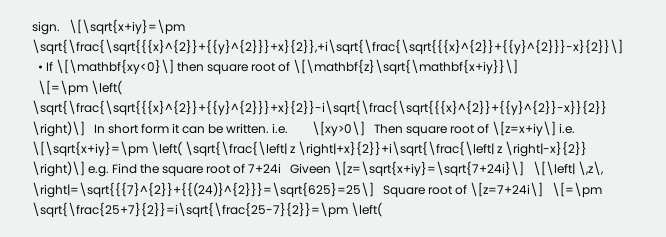sign.   \[\sqrt{x+iy}=\pm \sqrt{\frac{\sqrt{{{x}^{2}}+{{y}^{2}}}+x}{2}},+i\sqrt{\frac{\sqrt{{{x}^{2}}+{{y}^{2}}}-x}{2}}\]
  • If \[\mathbf{xy<0}\] then square root of \[\mathbf{z}\sqrt{\mathbf{x+iy}}\]
  \[=\pm \left( \sqrt{\frac{\sqrt{{{x}^{2}}+{{y}^{2}}}+x}{2}}-i\sqrt{\frac{\sqrt{{{x}^{2}}+{{y}^{2}}-x}}{2}} \right)\]   In short form it can be written. i.e.        \[xy>0\]   Then square root of \[z=x+iy\] i.e. \[\sqrt{x+iy}=\pm \left( \sqrt{\frac{\left| z \right|+x}{2}}+i\sqrt{\frac{\left| z \right|-x}{2}} \right)\] e.g. Find the square root of 7+24i   Giveen \[z=\sqrt{x+iy}=\sqrt{7+24i}\]   \[\left| \,z\, \right|=\sqrt{{{7}^{2}}+{{(24)}^{2}}}=\sqrt{625}=25\]   Square root of \[z=7+24i\]   \[=\pm \sqrt{\frac{25+7}{2}}=i\sqrt{\frac{25-7}{2}}=\pm \left(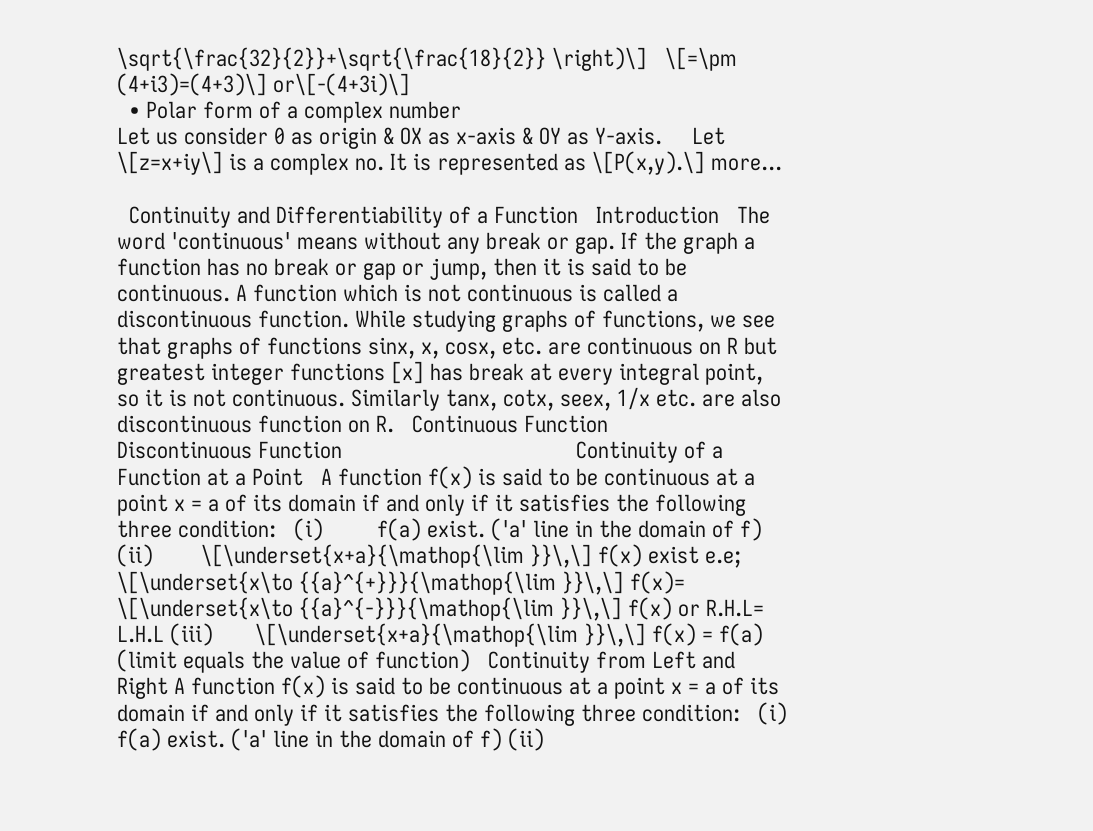\sqrt{\frac{32}{2}}+\sqrt{\frac{18}{2}} \right)\]   \[=\pm (4+i3)=(4+3)\] or\[-(4+3i)\]
  • Polar form of a complex number
Let us consider 0 as origin & OX as x-axis & OY as Y-axis.     Let \[z=x+iy\] is a complex no. It is represented as \[P(x,y).\] more...

  Continuity and Differentiability of a Function   Introduction   The word 'continuous' means without any break or gap. If the graph a function has no break or gap or jump, then it is said to be continuous. A function which is not continuous is called a discontinuous function. While studying graphs of functions, we see that graphs of functions sinx, x, cosx, etc. are continuous on R but greatest integer functions [x] has break at every integral point, so it is not continuous. Similarly tanx, cotx, seex, 1/x etc. are also discontinuous function on R.   Continuous Function                            Discontinuous Function                                       Continuity of a Function at a Point   A function f(x) is said to be continuous at a point x = a of its domain if and only if it satisfies the following three condition:   (i)         f(a) exist. ('a' line in the domain of f) (ii)        \[\underset{x+a}{\mathop{\lim }}\,\] f(x) exist e.e; \[\underset{x\to {{a}^{+}}}{\mathop{\lim }}\,\] f(x)= \[\underset{x\to {{a}^{-}}}{\mathop{\lim }}\,\] f(x) or R.H.L= L.H.L (iii)       \[\underset{x+a}{\mathop{\lim }}\,\] f(x) = f(a) (limit equals the value of function)   Continuity from Left and Right A function f(x) is said to be continuous at a point x = a of its domain if and only if it satisfies the following three condition:   (i)         f(a) exist. ('a' line in the domain of f) (ii)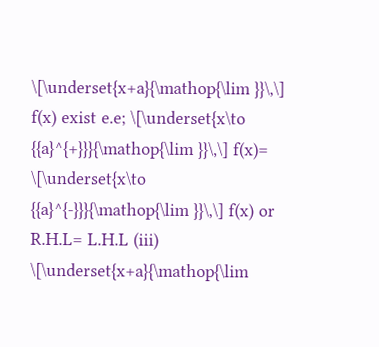\[\underset{x+a}{\mathop{\lim }}\,\] f(x) exist e.e; \[\underset{x\to {{a}^{+}}}{\mathop{\lim }}\,\] f(x)= \[\underset{x\to {{a}^{-}}}{\mathop{\lim }}\,\] f(x) or R.H.L= L.H.L (iii)       \[\underset{x+a}{\mathop{\lim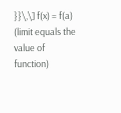}}\,\] f(x) = f(a) (limit equals the value of function)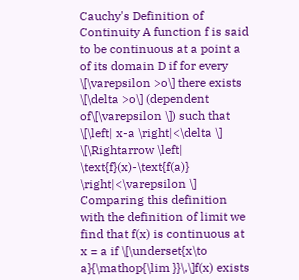Cauchy's Definition of Continuity A function f is said to be continuous at a point a of its domain D if for every \[\varepsilon >o\] there exists \[\delta >o\] (dependent of\[\varepsilon \]) such that \[\left| x-a \right|<\delta \] \[\Rightarrow \left| \text{f}(x)-\text{f(a)} \right|<\varepsilon \]   Comparing this definition with the definition of limit we find that f(x) is continuous at x = a if \[\underset{x\to a}{\mathop{\lim }}\,\]f(x) exists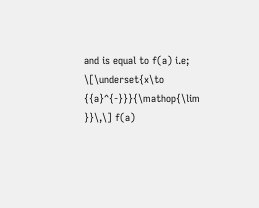and is equal to f(a) i.e; \[\underset{x\to {{a}^{-}}}{\mathop{\lim }}\,\] f(a)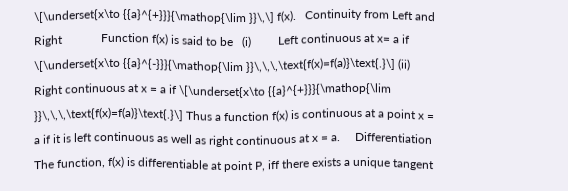\[\underset{x\to {{a}^{+}}}{\mathop{\lim }}\,\] f(x).   Continuity from Left and Right             Function f(x) is said to be   (i)         Left continuous at x= a if \[\underset{x\to {{a}^{-}}}{\mathop{\lim }}\,\,\,\text{f(x)=f(a)}\text{.}\] (ii)        Right continuous at x = a if \[\underset{x\to {{a}^{+}}}{\mathop{\lim }}\,\,\,\text{f(x)=f(a)}\text{.}\] Thus a function f(x) is continuous at a point x = a if it is left continuous as well as right continuous at x = a.     Differentiation   The function, f(x) is differentiable at point P, iff there exists a unique tangent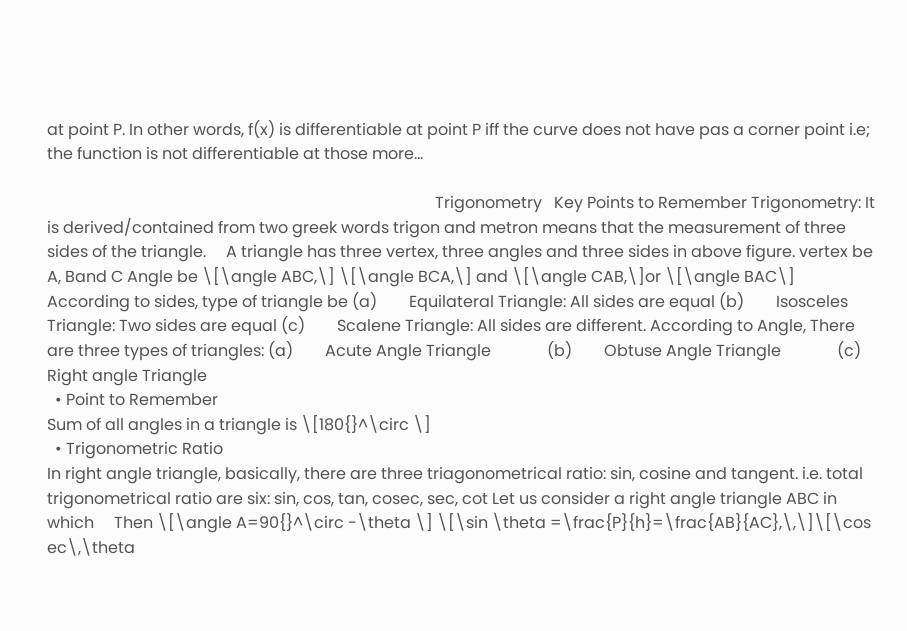at point P. In other words, f(x) is differentiable at point P iff the curve does not have pas a corner point i.e; the function is not differentiable at those more...

                                                                                                 Trigonometry   Key Points to Remember Trigonometry: It is derived/contained from two greek words trigon and metron means that the measurement of three sides of the triangle.     A triangle has three vertex, three angles and three sides in above figure. vertex be A, Band C Angle be \[\angle ABC,\] \[\angle BCA,\] and \[\angle CAB,\]or \[\angle BAC\] According to sides, type of triangle be (a)        Equilateral Triangle: All sides are equal (b)        Isosceles Triangle: Two sides are equal (c)        Scalene Triangle: All sides are different. According to Angle, There are three types of triangles: (a)        Acute Angle Triangle              (b)        Obtuse Angle Triangle              (c)        Right angle Triangle
  • Point to Remember
Sum of all angles in a triangle is \[180{}^\circ \]
  • Trigonometric Ratio
In right angle triangle, basically, there are three triagonometrical ratio: sin, cosine and tangent. i.e. total trigonometrical ratio are six: sin, cos, tan, cosec, sec, cot Let us consider a right angle triangle ABC in which     Then \[\angle A=90{}^\circ -\theta \] \[\sin \theta =\frac{P}{h}=\frac{AB}{AC},\,\]\[\cos ec\,\theta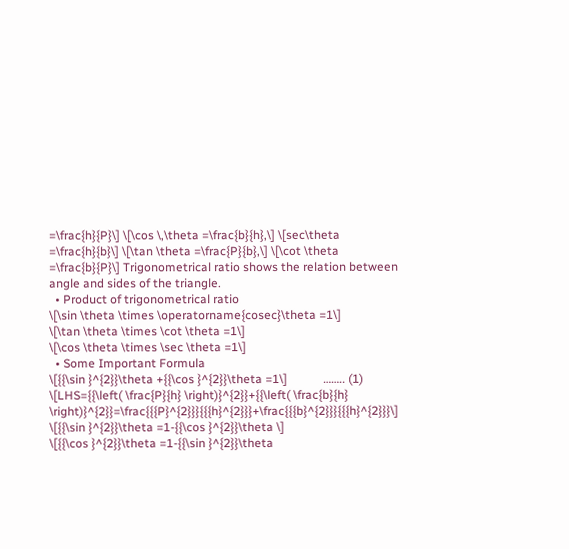=\frac{h}{P}\] \[\cos \,\theta =\frac{b}{h},\] \[sec\theta =\frac{h}{b}\] \[\tan \theta =\frac{P}{b},\] \[\cot \theta =\frac{b}{P}\] Trigonometrical ratio shows the relation between angle and sides of the triangle.
  • Product of trigonometrical ratio
\[\sin \theta \times \operatorname{cosec}\theta =1\]
\[\tan \theta \times \cot \theta =1\]
\[\cos \theta \times \sec \theta =1\]
  • Some Important Formula
\[{{\sin }^{2}}\theta +{{\cos }^{2}}\theta =1\]            …….. (1) \[LHS={{\left( \frac{P}{h} \right)}^{2}}+{{\left( \frac{b}{h} \right)}^{2}}=\frac{{{P}^{2}}}{{{h}^{2}}}+\frac{{{b}^{2}}}{{{h}^{2}}}\]
\[{{\sin }^{2}}\theta =1-{{\cos }^{2}}\theta \]
\[{{\cos }^{2}}\theta =1-{{\sin }^{2}}\theta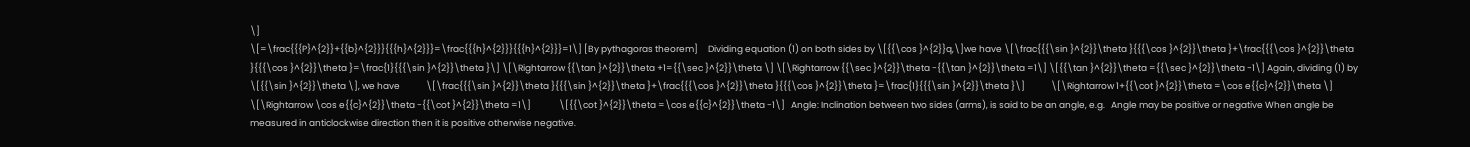\]
\[=\frac{{{P}^{2}}+{{b}^{2}}}{{{h}^{2}}}=\frac{{{h}^{2}}}{{{h}^{2}}}=1\] [By pythagoras theorem]     Dividing equation (1) on both sides by \[{{\cos }^{2}}q,\]we have \[\frac{{{\sin }^{2}}\theta }{{{\cos }^{2}}\theta }+\frac{{{\cos }^{2}}\theta }{{{\cos }^{2}}\theta }=\frac{1}{{{\sin }^{2}}\theta }\] \[\Rightarrow {{\tan }^{2}}\theta +1={{\sec }^{2}}\theta \] \[\Rightarrow {{\sec }^{2}}\theta -{{\tan }^{2}}\theta =1\] \[{{\tan }^{2}}\theta ={{\sec }^{2}}\theta -1\] Again, dividing (1) by \[{{\sin }^{2}}\theta \], we have             \[\frac{{{\sin }^{2}}\theta }{{{\sin }^{2}}\theta }+\frac{{{\cos }^{2}}\theta }{{{\cos }^{2}}\theta }=\frac{1}{{{\sin }^{2}}\theta }\]             \[\Rightarrow 1+{{\cot }^{2}}\theta =\cos e{{c}^{2}}\theta \]             \[\Rightarrow \cos e{{c}^{2}}\theta -{{\cot }^{2}}\theta =1\]              \[{{\cot }^{2}}\theta =\cos e{{c}^{2}}\theta -1\]   Angle: Inclination between two sides (arms), is said to be an angle, e.g.   Angle may be positive or negative When angle be measured in anticlockwise direction then it is positive otherwise negative.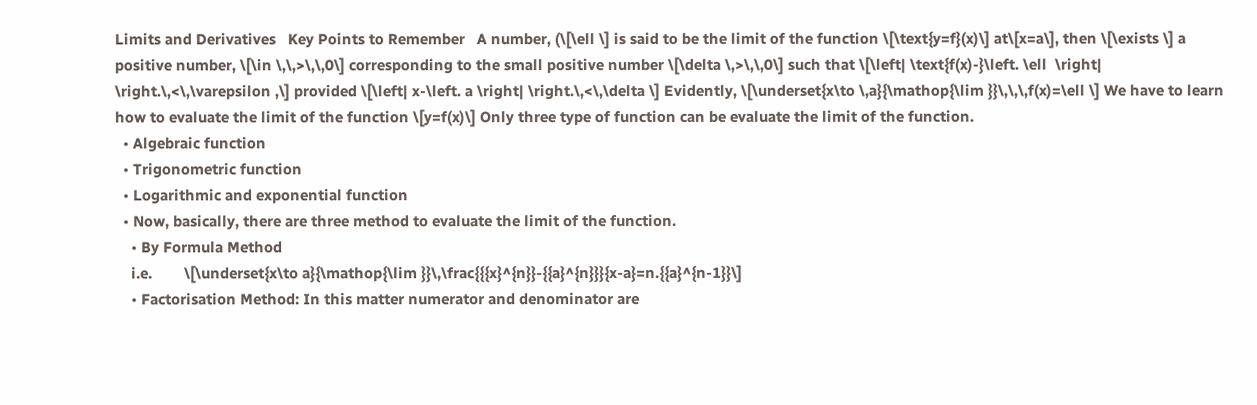Limits and Derivatives   Key Points to Remember   A number, (\[\ell \] is said to be the limit of the function \[\text{y=f}(x)\] at\[x=a\], then \[\exists \] a positive number, \[\in \,\,>\,\,0\] corresponding to the small positive number \[\delta \,>\,\,0\] such that \[\left| \text{f(x)-}\left. \ell  \right| \right.\,<\,\varepsilon ,\] provided \[\left| x-\left. a \right| \right.\,<\,\delta \] Evidently, \[\underset{x\to \,a}{\mathop{\lim }}\,\,\,f(x)=\ell \] We have to learn how to evaluate the limit of the function \[y=f(x)\] Only three type of function can be evaluate the limit of the function.
  • Algebraic function
  • Trigonometric function
  • Logarithmic and exponential function
  • Now, basically, there are three method to evaluate the limit of the function.
    • By Formula Method
    i.e.        \[\underset{x\to a}{\mathop{\lim }}\,\frac{{{x}^{n}}-{{a}^{n}}}{x-a}=n.{{a}^{n-1}}\]
    • Factorisation Method: In this matter numerator and denominator are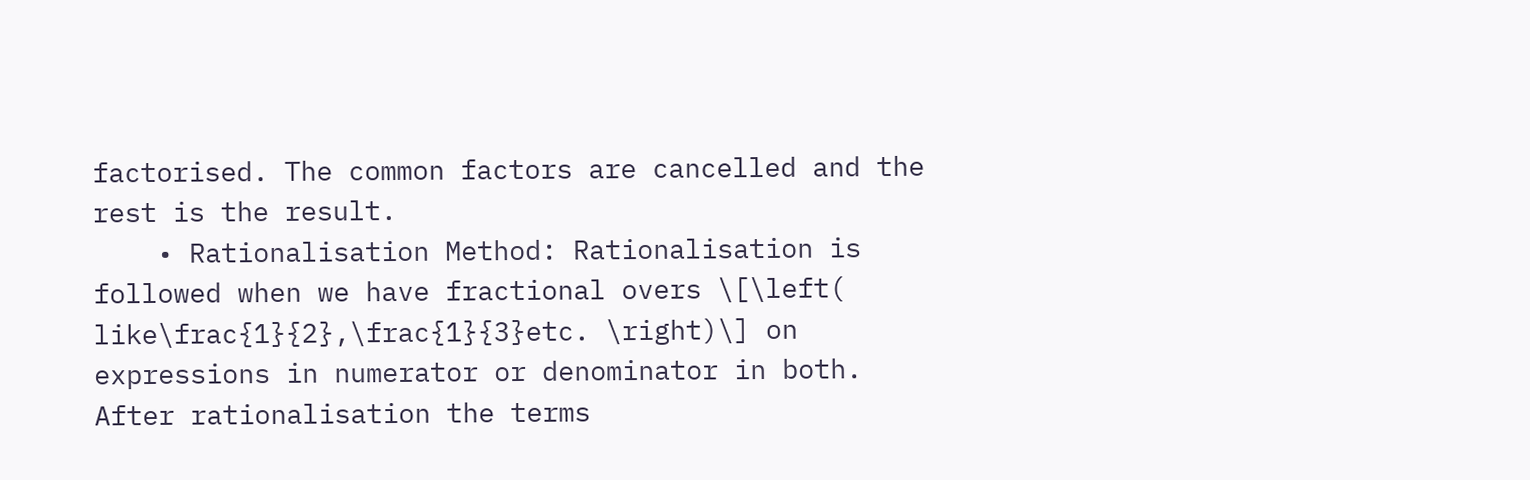factorised. The common factors are cancelled and the rest is the result.
    • Rationalisation Method: Rationalisation is followed when we have fractional overs \[\left( like\frac{1}{2},\frac{1}{3}etc. \right)\] on expressions in numerator or denominator in both. After rationalisation the terms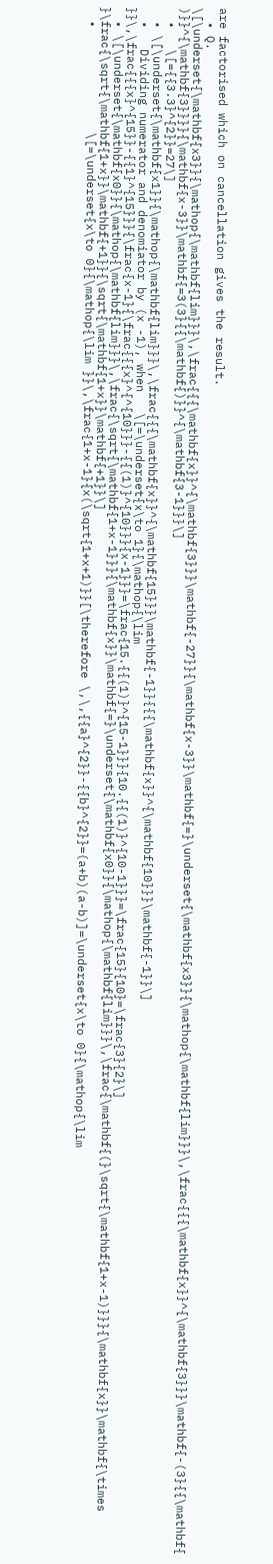are factorised which on cancellation gives the result.
  • Q. \[\underset{\mathbf{x3}}{\mathop{\mathbf{lim}}}\,\frac{{{\mathbf{x}}^{\mathbf{3}}}\mathbf{-27}}{\mathbf{x-3}}\mathbf{=}\underset{\mathbf{x3}}{\mathop{\mathbf{lim}}}\,\frac{{{\mathbf{x}}^{\mathbf{3}}}\mathbf{-(3}{{\mathbf{)}}^{\mathbf{3}}}}{\mathbf{x-3}}\mathbf{=3(3}{{\mathbf{)}}^{\mathbf{3-1}}}\]
  •   \[={{3.3}^{2}}=27\]
  • \[\underset{\mathbf{x1}}{\mathop{\mathbf{lim}}}\,\frac{{{\mathbf{x}}^{\mathbf{15}}}\mathbf{-1}}{{{\mathbf{x}}^{\mathbf{10}}}\mathbf{-1}}\]
  •   Dividing numerator and denomiator by (x -1), when   \[=\underset{x\to 1}{\mathop{\lim }}\,\frac{{{x}^{15}}-{{1}^{15}}}{\frac{x-1}{\frac{{{x}^{^{10}}}-{{(1)}^{10}}}{x-1}}}=\frac{15.{{(1)}^{15-1}}}{10.{{(1)}^{10-1}}}=\frac{15}{10}=\frac{3}{2}\]
  • \[\underset{\mathbf{x0}}{\mathop{\mathbf{lim}}}\,\frac{\sqrt{\mathbf{1+x-1}}}{\mathbf{x}}\mathbf{=}\underset{\mathbf{x0}}{\mathop{\mathbf{lim}}}\,\frac{\mathbf{(}\sqrt{\mathbf{1+x-1)}}}{\mathbf{x}}\mathbf{\times }\frac{\sqrt{\mathbf{1+x}}\mathbf{+1}}{\sqrt{\mathbf{1+x}}\mathbf{+1}}\]
  •               \[=\underset{x\to 0}{\mathop{\lim }}\,\frac{1+x-1}{x(\sqrt{1+x+1)}}[\therefore \,\,{{a}^{2}}-{{b}^{2}}=(a+b)(a-b)]=\underset{x\to 0}{\mathop{\lim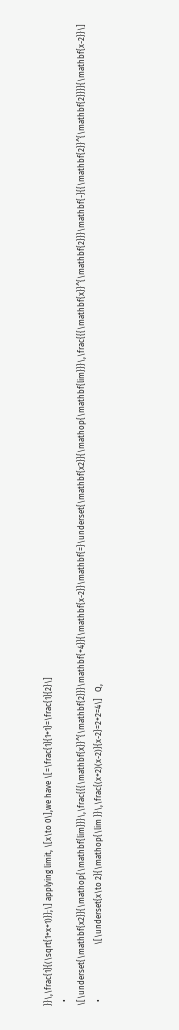}}\,\frac{1}{(\sqrt{1+x+1)}};\] applying limit, \[x\to 0\],we have \[=\frac{1}{1+1}=\frac{1}{2}\]
  • \[\underset{\mathbf{x2}}{\mathop{\mathbf{lim}}}\,\frac{{{\mathbf{x}}^{\mathbf{2}}}\mathbf{+4}}{\mathbf{x-2}}\mathbf{=}\underset{\mathbf{x2}}{\mathop{\mathbf{lim}}}\,\frac{{{\mathbf{x}}^{\mathbf{2}}}\mathbf{-}{{\mathbf{2}}^{\mathbf{2}}}}{\mathbf{x-2}}\]
  •                           \[\underset{x\to 2}{\mathop{\lim }}\,\frac{(x+2)(x-2)}{x-2}=2+2=4\]   Q,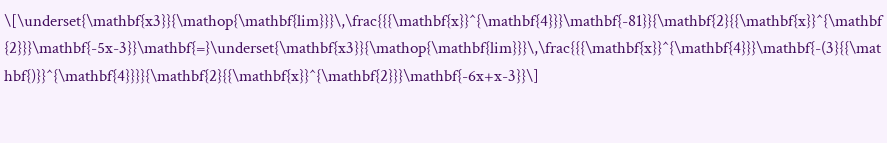\[\underset{\mathbf{x3}}{\mathop{\mathbf{lim}}}\,\frac{{{\mathbf{x}}^{\mathbf{4}}}\mathbf{-81}}{\mathbf{2}{{\mathbf{x}}^{\mathbf{2}}}\mathbf{-5x-3}}\mathbf{=}\underset{\mathbf{x3}}{\mathop{\mathbf{lim}}}\,\frac{{{\mathbf{x}}^{\mathbf{4}}}\mathbf{-(3}{{\mathbf{)}}^{\mathbf{4}}}}{\mathbf{2}{{\mathbf{x}}^{\mathbf{2}}}\mathbf{-6x+x-3}}\]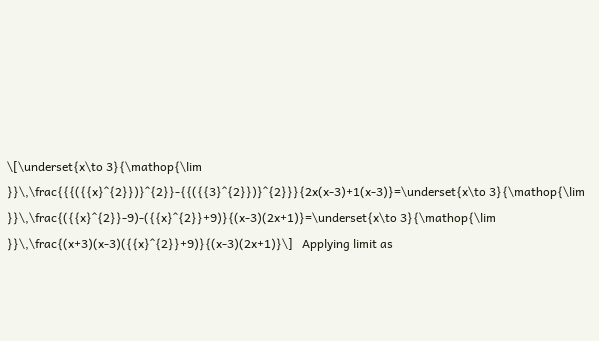\[\underset{x\to 3}{\mathop{\lim }}\,\frac{{{({{x}^{2}})}^{2}}-{{({{3}^{2}})}^{2}}}{2x(x-3)+1(x-3)}=\underset{x\to 3}{\mathop{\lim }}\,\frac{({{x}^{2}}-9)-({{x}^{2}}+9)}{(x-3)(2x+1)}=\underset{x\to 3}{\mathop{\lim }}\,\frac{(x+3)(x-3)({{x}^{2}}+9)}{(x-3)(2x+1)}\]   Applying limit as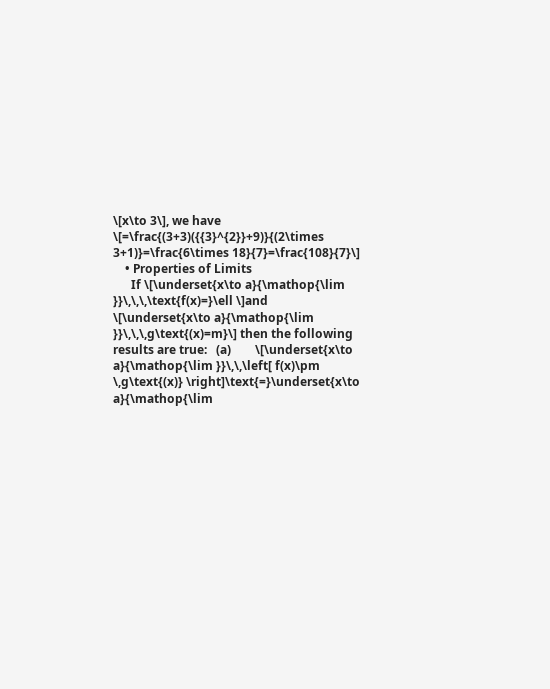\[x\to 3\], we have   \[=\frac{(3+3)({{3}^{2}}+9)}{(2\times 3+1)}=\frac{6\times 18}{7}=\frac{108}{7}\]
    • Properties of Limits
      If \[\underset{x\to a}{\mathop{\lim }}\,\,\,\text{f(x)=}\ell \]and \[\underset{x\to a}{\mathop{\lim }}\,\,\,g\text{(x)=m}\] then the following results are true:   (a)        \[\underset{x\to a}{\mathop{\lim }}\,\,\left[ f(x)\pm \,g\text{(x)} \right]\text{=}\underset{x\to a}{\mathop{\lim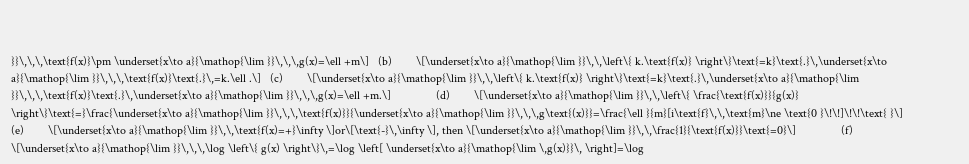}}\,\,\,\text{f(x)}\pm \underset{x\to a}{\mathop{\lim }}\,\,\,g(x)=\ell +m\]   (b)        \[\underset{x\to a}{\mathop{\lim }}\,\,\left\{ k.\text{f(x)} \right\}\text{=k}\text{.}\,\underset{x\to a}{\mathop{\lim }}\,\,\,\text{f(x)}\text{.}\,=k.\ell .\]   (c)        \[\underset{x\to a}{\mathop{\lim }}\,\,\left\{ k.\text{f(x)} \right\}\text{=k}\text{.}\,\underset{x\to a}{\mathop{\lim }}\,\,\,\text{f(x)}\text{.}\,\underset{x\to a}{\mathop{\lim }}\,\,\,g(x)=\ell +m.\]               (d)        \[\underset{x\to a}{\mathop{\lim }}\,\,\left\{ \frac{\text{f(x)}}{g(x)} \right\}\text{=}\frac{\underset{x\to a}{\mathop{\lim }}\,\,\,\text{f(x)}}{\underset{x\to a}{\mathop{\lim }}\,\,\,g\text{(x)}}=\frac{\ell }{m}[i\text{f}\,\,\text{m}\ne \text{0 }\!\!]\!\!\text{ }\]               (e)        \[\underset{x\to a}{\mathop{\lim }}\,\,\text{f(x)=+}\infty \]or\[\text{-}\,\infty \], then \[\underset{x\to a}{\mathop{\lim }}\,\,\frac{1}{\text{f(x)}}\text{=0}\]               (f)         \[\underset{x\to a}{\mathop{\lim }}\,\,\,\log \left\{ g(x) \right\}\,=\log \left[ \underset{x\to a}{\mathop{\lim \,g(x)}}\, \right]=\log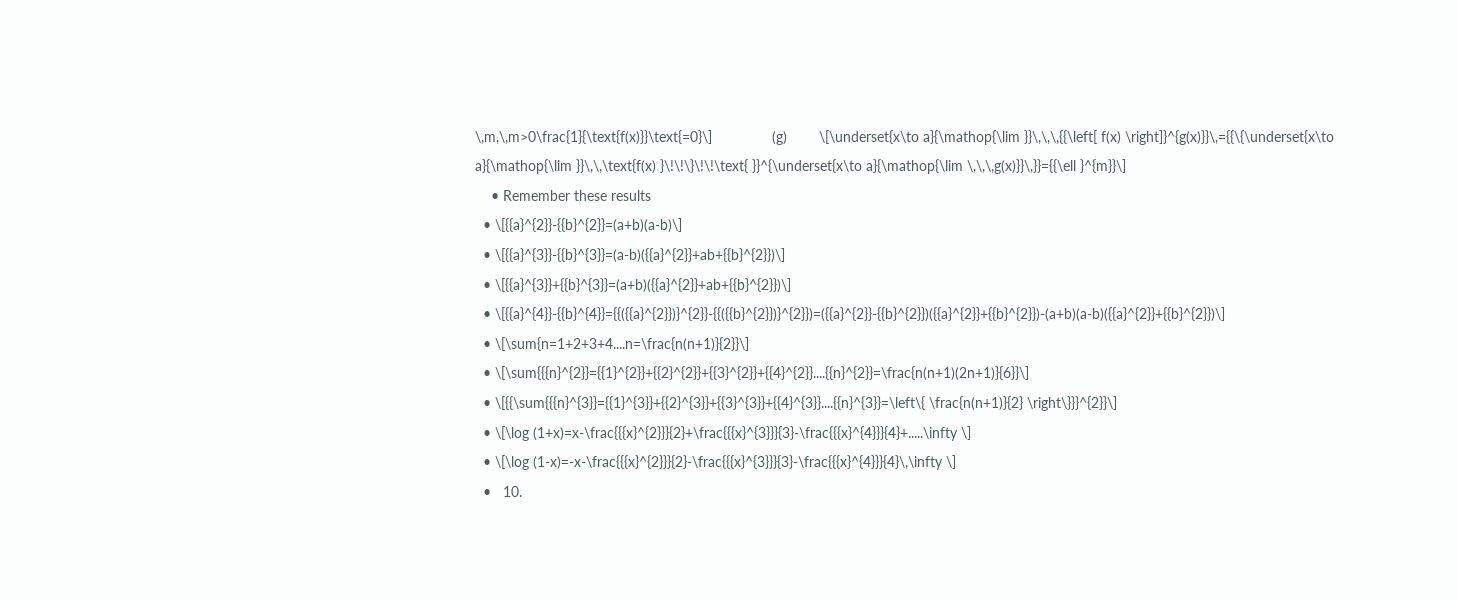\,m,\,m>0\frac{1}{\text{f(x)}}\text{=0}\]               (g)        \[\underset{x\to a}{\mathop{\lim }}\,\,\,{{\left[ f(x) \right]}^{g(x)}}\,={{\{\underset{x\to a}{\mathop{\lim }}\,\,\text{f(x) }\!\!\}\!\!\text{ }}^{\underset{x\to a}{\mathop{\lim \,\,\,g(x)}}\,}}={{\ell }^{m}}\]
    • Remember these results
  • \[{{a}^{2}}-{{b}^{2}}=(a+b)(a-b)\]
  • \[{{a}^{3}}-{{b}^{3}}=(a-b)({{a}^{2}}+ab+{{b}^{2}})\]
  • \[{{a}^{3}}+{{b}^{3}}=(a+b)({{a}^{2}}+ab+{{b}^{2}})\]
  • \[{{a}^{4}}-{{b}^{4}}={{({{a}^{2}})}^{2}}-{{({{b}^{2}})}^{2}})=({{a}^{2}}-{{b}^{2}})({{a}^{2}}+{{b}^{2}})-(a+b)(a-b)({{a}^{2}}+{{b}^{2}})\]
  • \[\sum{n=1+2+3+4....n=\frac{n(n+1)}{2}}\]
  • \[\sum{{{n}^{2}}={{1}^{2}}+{{2}^{2}}+{{3}^{2}}+{{4}^{2}}....{{n}^{2}}=\frac{n(n+1)(2n+1)}{6}}\]
  • \[{{\sum{{{n}^{3}}={{1}^{3}}+{{2}^{3}}+{{3}^{3}}+{{4}^{3}}....{{n}^{3}}=\left\{ \frac{n(n+1)}{2} \right\}}}^{2}}\]
  • \[\log (1+x)=x-\frac{{{x}^{2}}}{2}+\frac{{{x}^{3}}}{3}-\frac{{{x}^{4}}}{4}+.....\infty \]
  • \[\log (1-x)=-x-\frac{{{x}^{2}}}{2}-\frac{{{x}^{3}}}{3}-\frac{{{x}^{4}}}{4}\,\infty \]
  •   10.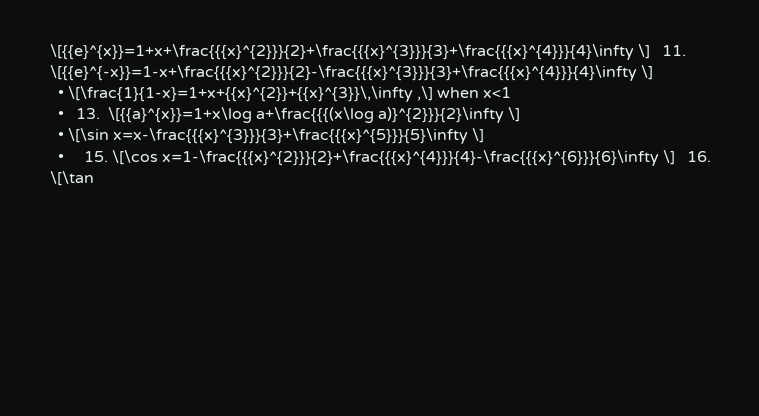\[{{e}^{x}}=1+x+\frac{{{x}^{2}}}{2}+\frac{{{x}^{3}}}{3}+\frac{{{x}^{4}}}{4}\infty \]   11. \[{{e}^{-x}}=1-x+\frac{{{x}^{2}}}{2}-\frac{{{x}^{3}}}{3}+\frac{{{x}^{4}}}{4}\infty \]
  • \[\frac{1}{1-x}=1+x+{{x}^{2}}+{{x}^{3}}\,\infty ,\] when x<1
  •   13.  \[{{a}^{x}}=1+x\log a+\frac{{{(x\log a)}^{2}}}{2}\infty \]
  • \[\sin x=x-\frac{{{x}^{3}}}{3}+\frac{{{x}^{5}}}{5}\infty \]
  •     15. \[\cos x=1-\frac{{{x}^{2}}}{2}+\frac{{{x}^{4}}}{4}-\frac{{{x}^{6}}}{6}\infty \]   16. \[\tan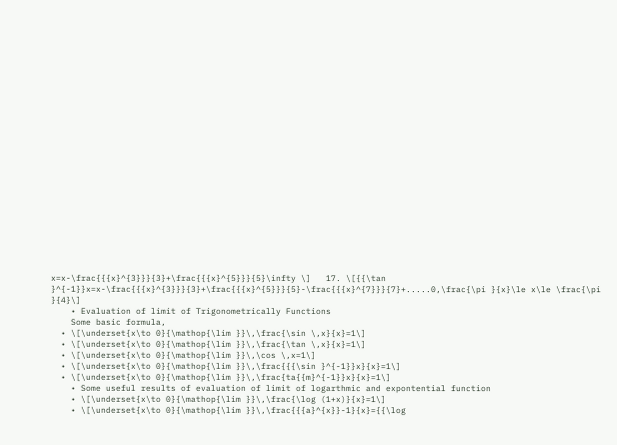x=x-\frac{{{x}^{3}}}{3}+\frac{{{x}^{5}}}{5}\infty \]   17. \[{{\tan }^{-1}}x=x-\frac{{{x}^{3}}}{3}+\frac{{{x}^{5}}}{5}-\frac{{{x}^{7}}}{7}+.....0,\frac{\pi }{x}\le x\le \frac{\pi }{4}\]
    • Evaluation of limit of Trigonometrically Functions
    Some basic formula,
  • \[\underset{x\to 0}{\mathop{\lim }}\,\frac{\sin \,x}{x}=1\]
  • \[\underset{x\to 0}{\mathop{\lim }}\,\frac{\tan \,x}{x}=1\]
  • \[\underset{x\to 0}{\mathop{\lim }}\,\cos \,x=1\]
  • \[\underset{x\to 0}{\mathop{\lim }}\,\frac{{{\sin }^{-1}}x}{x}=1\]
  • \[\underset{x\to 0}{\mathop{\lim }}\,\frac{ta{{m}^{-1}}x}{x}=1\]
    • Some useful results of evaluation of limit of logarthmic and expontential function
    • \[\underset{x\to 0}{\mathop{\lim }}\,\frac{\log (1+x)}{x}=1\]
    • \[\underset{x\to 0}{\mathop{\lim }}\,\frac{{{a}^{x}}-1}{x}={{\log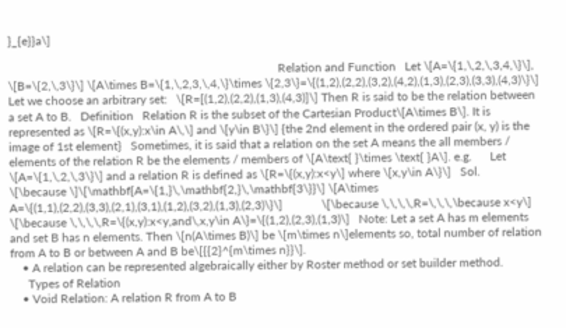}_{e}}a\]

                                                                                          Relation and Function   Let \[A=\{1,\,2,\,3,4,\}\], \[B=\{2,\,3\}\] \[A\times B=\{1,\,2,3,\,4,\}\times \{2,3\}=\{(1,2),(2,2),(3,2),(4,2),(1,3),(2,3),(3,3),(4,3)\}\]   Let we choose an arbitrary set:   \[R=[(1,2),(2,2),(1,3),(4,3)]\] Then R is said to be the relation between a set A to B.   Definition   Relation R is the subset of the Cartesian Product\[A\times B\]. It is represented as \[R=\{(x,y):x\in A\,\] and \[y\in B\}\] {the 2nd element in the ordered pair (x, y) is the image of 1st element}   Sometimes, it is said that a relation on the set A means the all members / elements of the relation R be the elements / members of \[A\text{ }\times \text{ }A\]. e.g.      Let \[A=\{1,\,2,\,3\}\] and a relation R is defined as \[R=\{(x,y):x<y\] where \[x,y\in A\}\]   Sol.     \[\because \]\[\mathbf{A=\{1,}\,\mathbf{2,}\,\mathbf{3\}}\] \[A\times A=\{(1,1),(2,2),(3,3),(2,1),(3,1),(1,2),(3,2),(1,3),(2,3)\}\]             \[\because \,\,\,\,R=\,\,\,\because x<y\]             \[\because \,\,\,\,R=\{(x,y):x<y,and\,x,y\in A\}=\{(1,2),(2,3),(1,3)\]   Note: Let a set A has m elements and set B has n elements. Then \[n(A\times B)\] be \[m\times n\]elements so, total number of relation from A to B or between A and B be\[{{2}^{m\times n}}\].
    • A relation can be represented algebraically either by Roster method or set builder method.
      Types of Relation
    • Void Relation: A relation R from A to B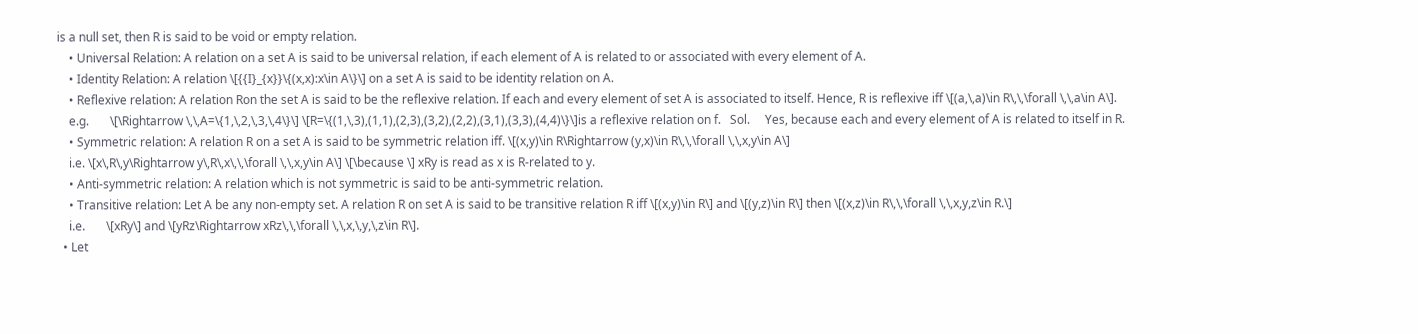is a null set, then R is said to be void or empty relation.
    • Universal Relation: A relation on a set A is said to be universal relation, if each element of A is related to or associated with every element of A.
    • Identity Relation: A relation \[{{I}_{x}}\{(x,x):x\in A\}\] on a set A is said to be identity relation on A.
    • Reflexive relation: A relation Ron the set A is said to be the reflexive relation. If each and every element of set A is associated to itself. Hence, R is reflexive iff \[(a,\,a)\in R\,\,\forall \,\,a\in A\].
    e.g.       \[\Rightarrow \,\,A=\{1,\,2,\,3,\,4\}\] \[R=\{(1,\,3),(1,1),(2,3),(3,2),(2,2),(3,1),(3,3),(4,4)\}\]is a reflexive relation on f.   Sol.     Yes, because each and every element of A is related to itself in R.
    • Symmetric relation: A relation R on a set A is said to be symmetric relation iff. \[(x,y)\in R\Rightarrow (y,x)\in R\,\,\forall \,\,x,y\in A\]
    i.e. \[x\,R\,y\Rightarrow y\,R\,x\,\,\forall \,\,x,y\in A\] \[\because \] xRy is read as x is R-related to y.
    • Anti-symmetric relation: A relation which is not symmetric is said to be anti-symmetric relation.
    • Transitive relation: Let A be any non-empty set. A relation R on set A is said to be transitive relation R iff \[(x,y)\in R\] and \[(y,z)\in R\] then \[(x,z)\in R\,\,\forall \,\,x,y,z\in R.\]
    i.e.       \[xRy\] and \[yRz\Rightarrow xRz\,\,\forall \,\,x,\,y,\,z\in R\].
  • Let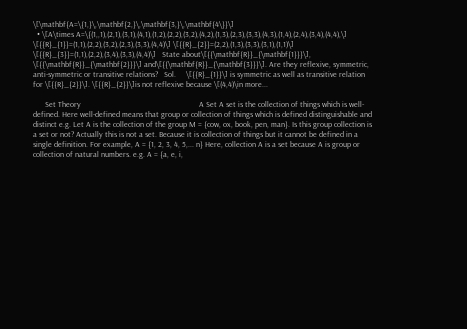\[\mathbf{A=\{1,}\,\mathbf{2,}\,\mathbf{3,}\,\mathbf{4\}}\]
  • \[A\times A=\{(1,,1),(2,1),(3,1),(4,1),(1,2),(2,2),(3,2),(4,2),(1,3),(2,3),(3,3),(4,3),(1,4),(2,4),(3,4),(4,4),\] \[{{R}_{1}}=(1,1),(2,2),(3,2),(2,3),(3,3),(4,4)\] \[{{R}_{2}}=(2,2),(1,3),(3,3),(3,1),(1,1)\] \[{{R}_{3}}=(1,1),(2,2),(3,4),(3,3),(4,4)\]   State about\[{{\mathbf{R}}_{\mathbf{1}}}\], \[{{\mathbf{R}}_{\mathbf{2}}}\] and\[{{\mathbf{R}}_{\mathbf{3}}}\]. Are they reflexive, symmetric, anti-symmetric or transitive relations?   Sol.     \[{{R}_{1}}\] is symmetric as well as transitive relation for \[{{R}_{2}}\]. \[{{R}_{2}}\]is not reflexive because \[(4,4)\in more...

      Set Theory                                                           A Set A set is the collection of things which is well-defined. Here well-defined means that group or collection of things which is defined distinguishable and distinct e.g. Let A is the collection of the group M = {cow, ox, book, pen, man}. Is this group collection is a set or not? Actually this is not a set. Because it is collection of things but it cannot be defined in a single definition. For example, A = {1, 2, 3, 4, 5,... n} Here, collection A is a set because A is group or collection of natural numbers. e.g. A = {a, e, i,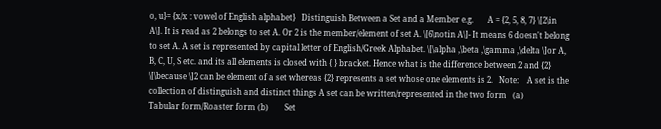o, u}= {x/x : vowel of English alphabet}   Distinguish Between a Set and a Member e.g.       A = {2, 5, 8, 7} \[2\in A\]. It is read as 2 belongs to set A. Or 2 is the member/element of set A. \[6\notin A\]- It means 6 doesn't belong to set A. A set is represented by capital letter of English/Greek Alphabet. \[\alpha ,\beta ,\gamma ,\delta \]or A, B, C, U, S etc. and its all elements is closed with { } bracket. Hence what is the difference between 2 and {2} \[\because \]2 can be element of a set whereas {2} represents a set whose one elements is 2.   Note:    A set is the collection of distinguish and distinct things A set can be written/represented in the two form   (a)        Tabular form/Roaster form (b)        Set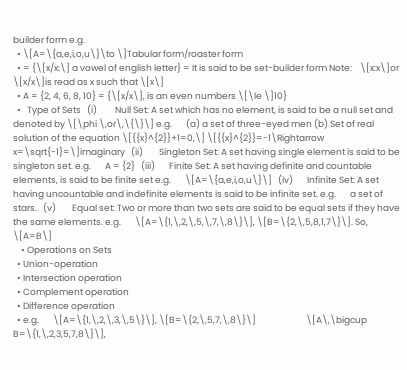builder form e.g.
  • \[A=\{a,e,i,o,u\}\to \]Tabular form/roaster form
  • = {\[x/x:\] a vowel of english letter} = It is said to be set-builder form Note:    \[x:x\]or \[x/x\]is read as x such that \[x\]
  • A = {2, 4, 6, 8, 10} = {\[x/x\], is an even numbers \[\le \]10}
  •   Type of Sets   (i)         Null Set: A set which has no element, is said to be a null set and denoted by \[\phi \,or\,\{\}\] e.g.       (a) a set of three-eyed men (b) Set of real solution of the equation \[{{x}^{2}}+1=0,\] \[{{x}^{2}}=-1\Rightarrow x=\sqrt{-1}=\]imaginary   (ii)        Singleton Set: A set having single element is said to be singleton set. e.g.       A = {2}   (iii)       Finite Set: A set having definite and countable elements, is said to be finite set e.g.       \[A=\{a,e,i,o,u\}\]   (iv)       Infinite Set: A set having uncountable and indefinite elements is said to be infinite set. e.g.       a set of stars.   (v)        Equal set: Two or more than two sets are said to be equal sets if they have the same elements. e.g.       \[A=\{1,\,2,\,5,\,7,\,8\}\], \[B=\{2,\,5,8,1,7\}\]. So, \[A=B\]
    • Operations on Sets
  • Union-operation
  • Intersection operation
  • Complement operation
  • Difference operation
  • e.g.       \[A=\{1,\,2,\,3,\,5\}\], \[B=\{2,\,5,7,\,8\}\]                         \[A\,\bigcup B=\{1,\,2,3,5,7,8\}\],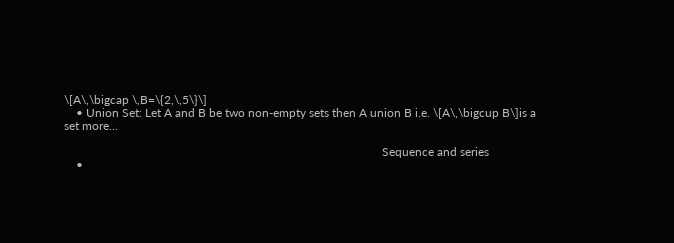\[A\,\bigcap \,B=\{2,\,5\}\]
    • Union Set: Let A and B be two non-empty sets then A union B i.e. \[A\,\bigcup B\]is a set more...

                                                                                                          Sequence and series
    •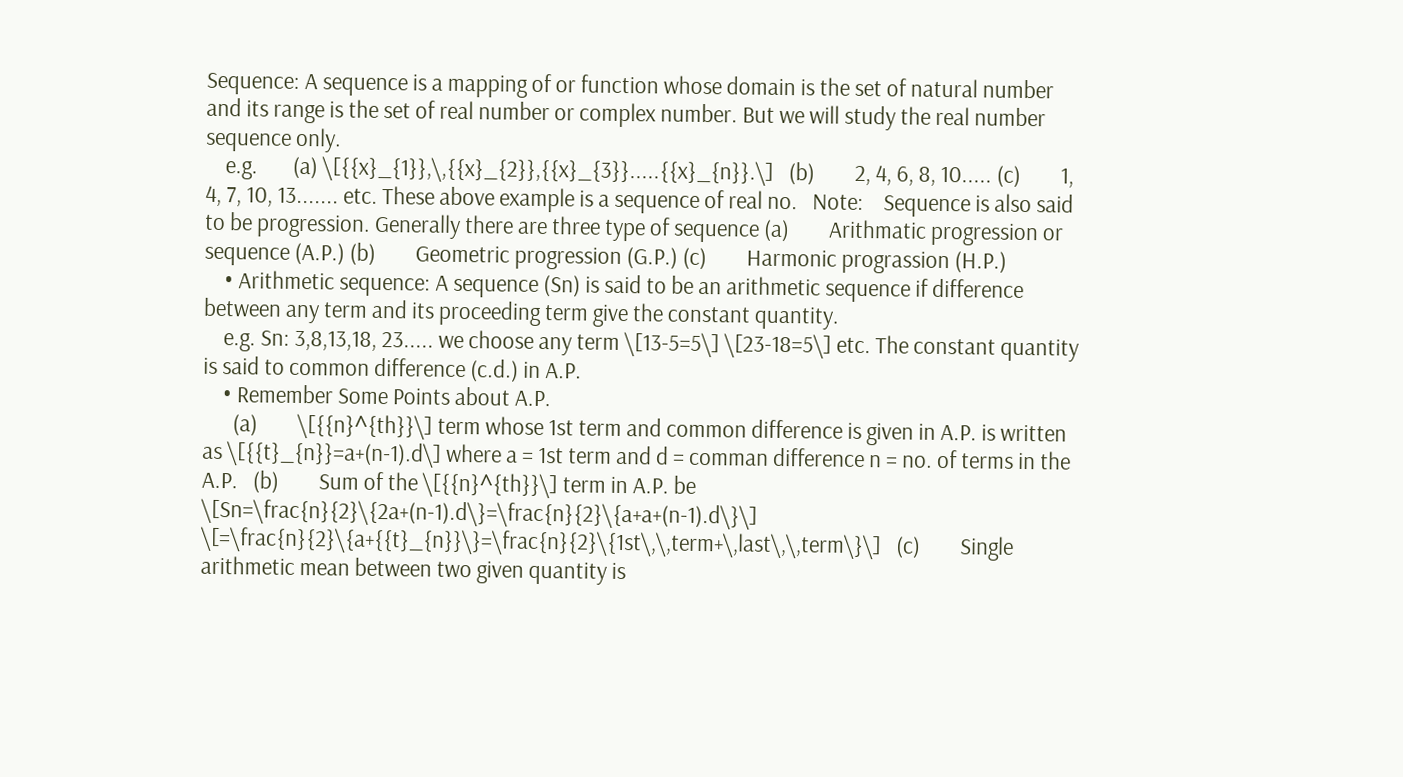Sequence: A sequence is a mapping of or function whose domain is the set of natural number and its range is the set of real number or complex number. But we will study the real number sequence only.
    e.g.       (a) \[{{x}_{1}},\,{{x}_{2}},{{x}_{3}}.....{{x}_{n}}.\]   (b)        2, 4, 6, 8, 10..... (c)        1, 4, 7, 10, 13....... etc. These above example is a sequence of real no.   Note:    Sequence is also said to be progression. Generally there are three type of sequence (a)        Arithmatic progression or sequence (A.P.) (b)        Geometric progression (G.P.) (c)        Harmonic prograssion (H.P.)
    • Arithmetic sequence: A sequence (Sn) is said to be an arithmetic sequence if difference between any term and its proceeding term give the constant quantity.
    e.g. Sn: 3,8,13,18, 23..... we choose any term \[13-5=5\] \[23-18=5\] etc. The constant quantity is said to common difference (c.d.) in A.P.
    • Remember Some Points about A.P.
      (a)        \[{{n}^{th}}\] term whose 1st term and common difference is given in A.P. is written as \[{{t}_{n}}=a+(n-1).d\] where a = 1st term and d = comman difference n = no. of terms in the A.P.   (b)        Sum of the \[{{n}^{th}}\] term in A.P. be   \[Sn=\frac{n}{2}\{2a+(n-1).d\}=\frac{n}{2}\{a+a+(n-1).d\}\]   \[=\frac{n}{2}\{a+{{t}_{n}}\}=\frac{n}{2}\{1st\,\,term+\,last\,\,term\}\]   (c)        Single arithmetic mean between two given quantity is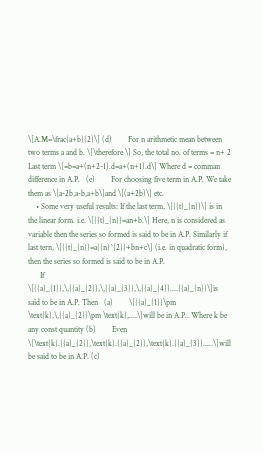\[A.M=\frac{a+b}{2}\] (d)        For n arithmetic mean between two terms a and b. \[\therefore \] So, the total no. of terms = n+ 2 Last term \[=b=a+(n+2-1).d=a+(n+1).d\] Where d = comman difference in A.P.   (e)        For choosing five term in A.P. We take them as \[a-2b,a-b,a+b\]and \[(a+2b)\] etc.
    • Some very useful results: If the last term, \[{{t}_{n}}\] is in the linear form. i.e. \[{{t}_{n}}=an+b.\] Here, n is considered as variable then the series so formed is said to be in A.P. Similarly if last tern, \[{{t}_{n}}=a{{n}^{2}}+bn+c\] (i.e. in quadratic form), then the series so formed is said to be in A.P.
      If \[{{a}_{1}},\,{{a}_{2}},\,{{a}_{3}},\,{{a}_{4}}....{{a}_{n}}\]is said to be in A.P. Then   (a)        \[{{a}_{1}}\pm \text{k},\,{{a}_{2}}\pm \text{k},....\]will be in A.P.. Where k be any const quantity (b)        Even \[\text{k}.{{a}_{2}},\text{k}.{{a}_{2}},\text{k}.{{a}_{3}}.....\]will be said to be in A.P. (c)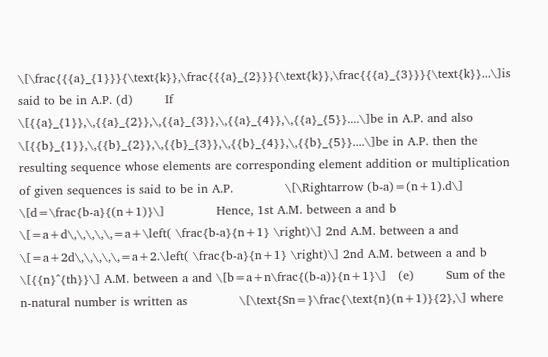\[\frac{{{a}_{1}}}{\text{k}},\frac{{{a}_{2}}}{\text{k}},\frac{{{a}_{3}}}{\text{k}}...\]is said to be in A.P. (d)        If \[{{a}_{1}},\,{{a}_{2}},\,{{a}_{3}},\,{{a}_{4}},\,{{a}_{5}}....\]be in A.P. and also \[{{b}_{1}},\,{{b}_{2}},\,{{b}_{3}},\,{{b}_{4}},\,{{b}_{5}}....\]be in A.P. then the resulting sequence whose elements are corresponding element addition or multiplication of given sequences is said to be in A.P.             \[\Rightarrow (b-a)=(n+1).d\]             \[d=\frac{b-a}{(n+1)}\]             Hence, 1st A.M. between a and b   \[=a+d\,\,\,\,\,=a+\left( \frac{b-a}{n+1} \right)\] 2nd A.M. between a and \[=a+2d\,\,\,\,\,=a+2.\left( \frac{b-a}{n+1} \right)\] 2nd A.M. between a and b   \[{{n}^{th}}\] A.M. between a and \[b=a+n\frac{(b-a)}{n+1}\]   (e)        Sum of the n-natural number is written as             \[\text{Sn=}\frac{\text{n}(n+1)}{2},\] where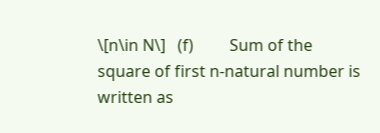\[n\in N\]   (f)         Sum of the square of first n-natural number is written as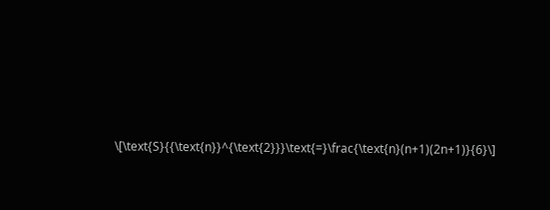\[\text{S}{{\text{n}}^{\text{2}}}\text{=}\frac{\text{n}(n+1)(2n+1)}{6}\]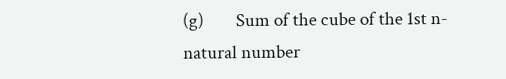(g)        Sum of the cube of the 1st n-natural number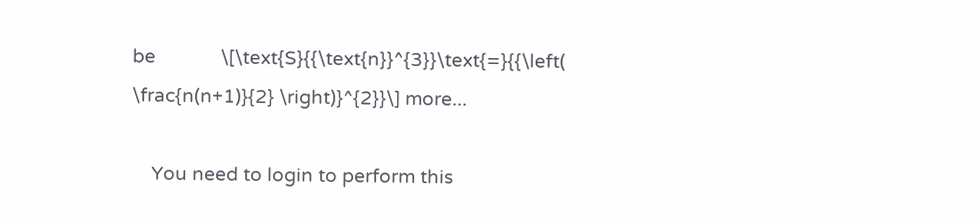be             \[\text{S}{{\text{n}}^{3}}\text{=}{{\left( \frac{n(n+1)}{2} \right)}^{2}}\] more...

    You need to login to perform this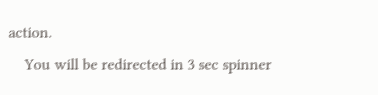action.
    You will be redirected in 3 sec spinner